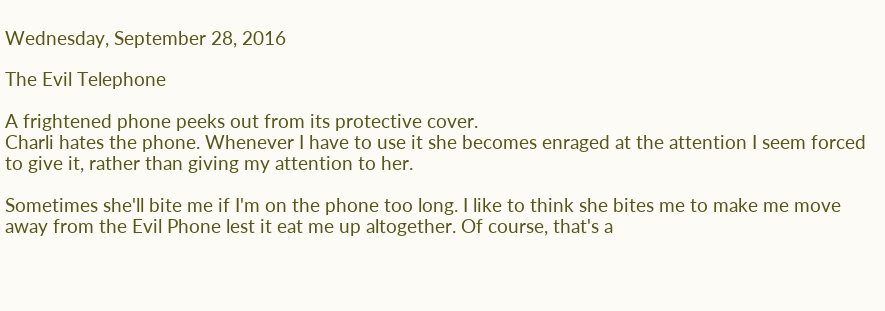Wednesday, September 28, 2016

The Evil Telephone

A frightened phone peeks out from its protective cover.
Charli hates the phone. Whenever I have to use it she becomes enraged at the attention I seem forced to give it, rather than giving my attention to her.

Sometimes she'll bite me if I'm on the phone too long. I like to think she bites me to make me move away from the Evil Phone lest it eat me up altogether. Of course, that's a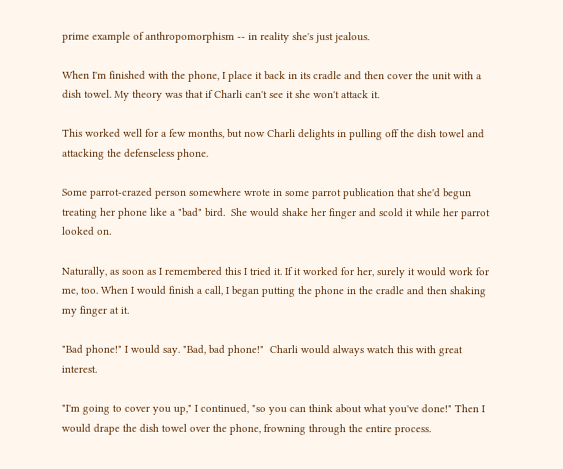prime example of anthropomorphism -- in reality she's just jealous.

When I'm finished with the phone, I place it back in its cradle and then cover the unit with a dish towel. My theory was that if Charli can't see it she won't attack it.

This worked well for a few months, but now Charli delights in pulling off the dish towel and attacking the defenseless phone.

Some parrot-crazed person somewhere wrote in some parrot publication that she'd begun treating her phone like a "bad" bird.  She would shake her finger and scold it while her parrot looked on.

Naturally, as soon as I remembered this I tried it. If it worked for her, surely it would work for me, too. When I would finish a call, I began putting the phone in the cradle and then shaking my finger at it.

"Bad phone!" I would say. "Bad, bad phone!"  Charli would always watch this with great interest.

"I'm going to cover you up," I continued, "so you can think about what you've done!" Then I would drape the dish towel over the phone, frowning through the entire process.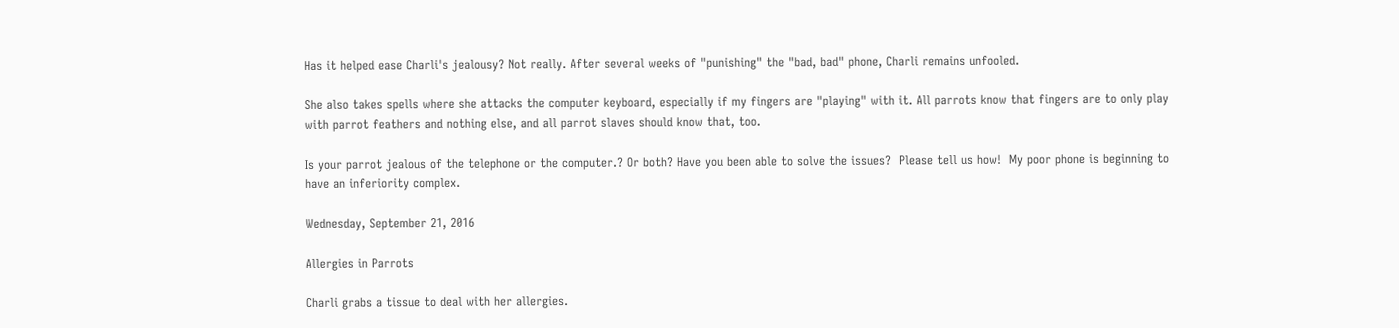Has it helped ease Charli's jealousy? Not really. After several weeks of "punishing" the "bad, bad" phone, Charli remains unfooled.

She also takes spells where she attacks the computer keyboard, especially if my fingers are "playing" with it. All parrots know that fingers are to only play with parrot feathers and nothing else, and all parrot slaves should know that, too.

Is your parrot jealous of the telephone or the computer.? Or both? Have you been able to solve the issues?  Please tell us how!  My poor phone is beginning to have an inferiority complex.

Wednesday, September 21, 2016

Allergies in Parrots

Charli grabs a tissue to deal with her allergies.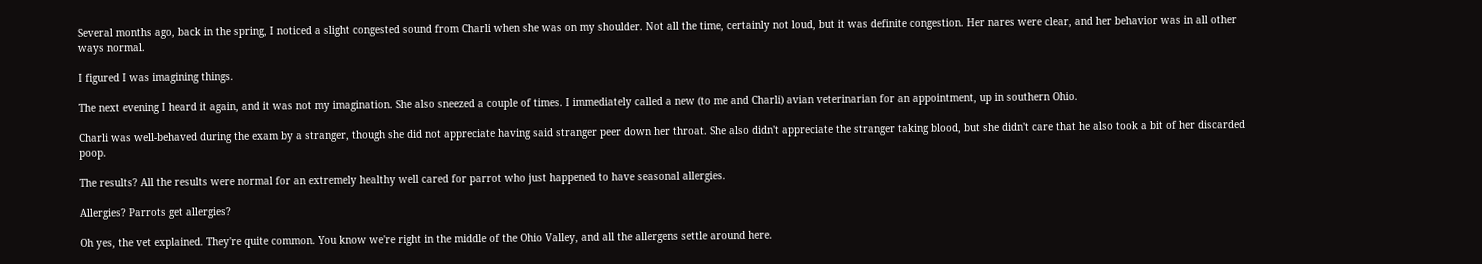Several months ago, back in the spring, I noticed a slight congested sound from Charli when she was on my shoulder. Not all the time, certainly not loud, but it was definite congestion. Her nares were clear, and her behavior was in all other ways normal.

I figured I was imagining things.

The next evening I heard it again, and it was not my imagination. She also sneezed a couple of times. I immediately called a new (to me and Charli) avian veterinarian for an appointment, up in southern Ohio.

Charli was well-behaved during the exam by a stranger, though she did not appreciate having said stranger peer down her throat. She also didn't appreciate the stranger taking blood, but she didn't care that he also took a bit of her discarded poop.

The results? All the results were normal for an extremely healthy well cared for parrot who just happened to have seasonal allergies.

Allergies? Parrots get allergies?

Oh yes, the vet explained. They're quite common. You know we're right in the middle of the Ohio Valley, and all the allergens settle around here.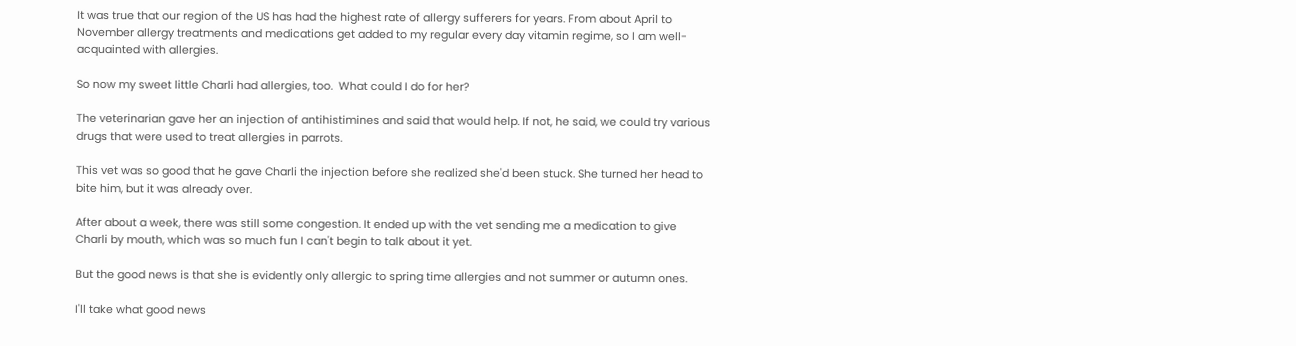It was true that our region of the US has had the highest rate of allergy sufferers for years. From about April to November allergy treatments and medications get added to my regular every day vitamin regime, so I am well-acquainted with allergies.

So now my sweet little Charli had allergies, too.  What could I do for her?

The veterinarian gave her an injection of antihistimines and said that would help. If not, he said, we could try various drugs that were used to treat allergies in parrots.

This vet was so good that he gave Charli the injection before she realized she'd been stuck. She turned her head to bite him, but it was already over.

After about a week, there was still some congestion. It ended up with the vet sending me a medication to give Charli by mouth, which was so much fun I can't begin to talk about it yet.

But the good news is that she is evidently only allergic to spring time allergies and not summer or autumn ones.

I'll take what good news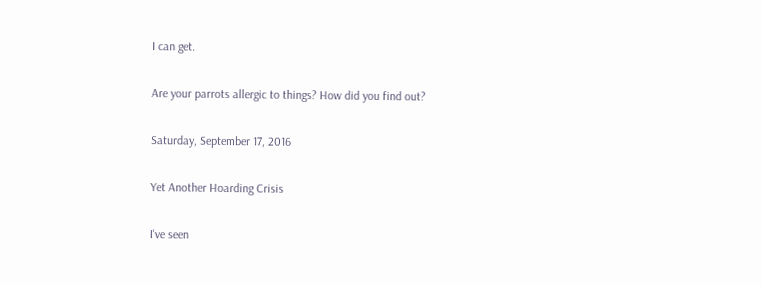I can get.

Are your parrots allergic to things? How did you find out?

Saturday, September 17, 2016

Yet Another Hoarding Crisis

I've seen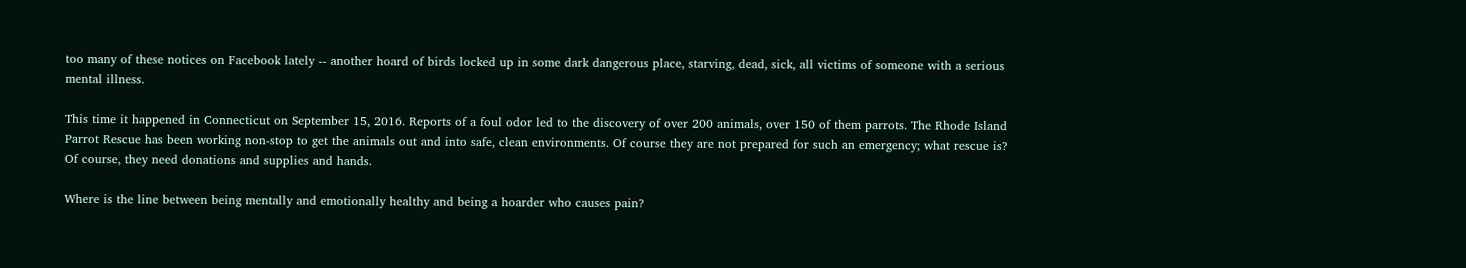too many of these notices on Facebook lately -- another hoard of birds locked up in some dark dangerous place, starving, dead, sick, all victims of someone with a serious mental illness.

This time it happened in Connecticut on September 15, 2016. Reports of a foul odor led to the discovery of over 200 animals, over 150 of them parrots. The Rhode Island Parrot Rescue has been working non-stop to get the animals out and into safe, clean environments. Of course they are not prepared for such an emergency; what rescue is? Of course, they need donations and supplies and hands.

Where is the line between being mentally and emotionally healthy and being a hoarder who causes pain?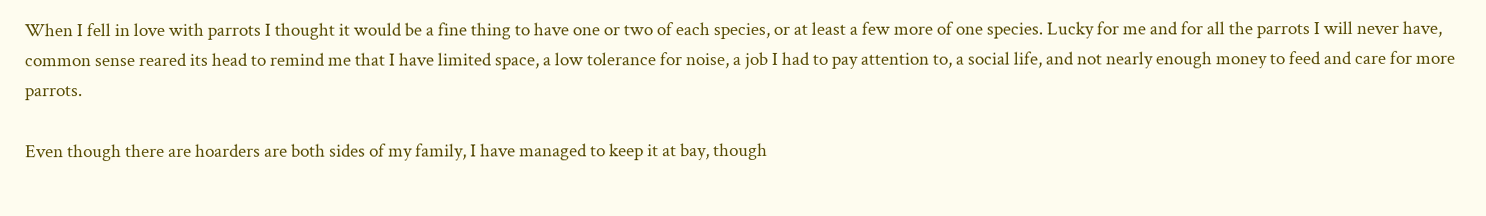When I fell in love with parrots I thought it would be a fine thing to have one or two of each species, or at least a few more of one species. Lucky for me and for all the parrots I will never have, common sense reared its head to remind me that I have limited space, a low tolerance for noise, a job I had to pay attention to, a social life, and not nearly enough money to feed and care for more parrots.

Even though there are hoarders are both sides of my family, I have managed to keep it at bay, though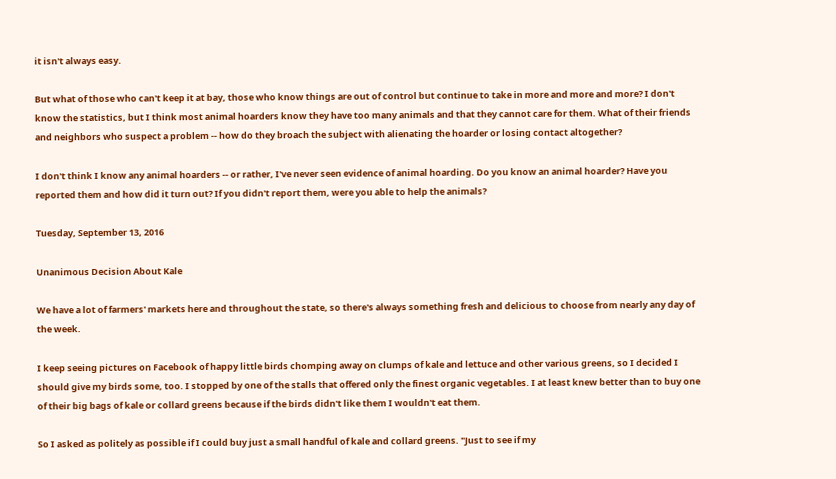it isn't always easy.

But what of those who can't keep it at bay, those who know things are out of control but continue to take in more and more and more? I don't know the statistics, but I think most animal hoarders know they have too many animals and that they cannot care for them. What of their friends and neighbors who suspect a problem -- how do they broach the subject with alienating the hoarder or losing contact altogether?

I don't think I know any animal hoarders -- or rather, I've never seen evidence of animal hoarding. Do you know an animal hoarder? Have you reported them and how did it turn out? If you didn't report them, were you able to help the animals?

Tuesday, September 13, 2016

Unanimous Decision About Kale

We have a lot of farmers' markets here and throughout the state, so there's always something fresh and delicious to choose from nearly any day of the week.

I keep seeing pictures on Facebook of happy little birds chomping away on clumps of kale and lettuce and other various greens, so I decided I should give my birds some, too. I stopped by one of the stalls that offered only the finest organic vegetables. I at least knew better than to buy one of their big bags of kale or collard greens because if the birds didn't like them I wouldn't eat them.

So I asked as politely as possible if I could buy just a small handful of kale and collard greens. "Just to see if my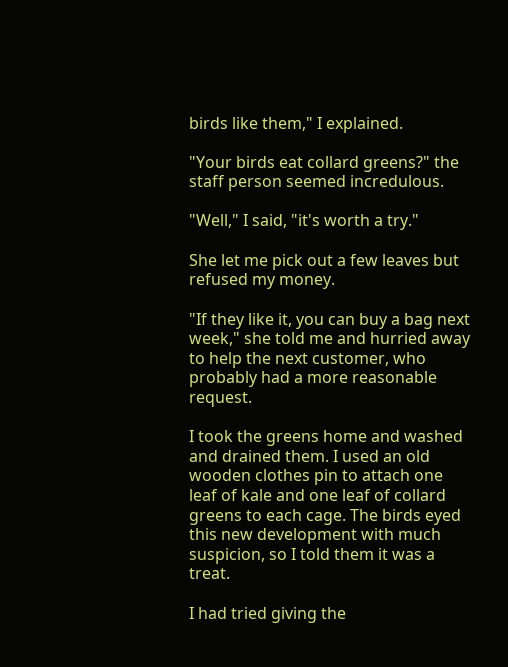birds like them," I explained.

"Your birds eat collard greens?" the staff person seemed incredulous.

"Well," I said, "it's worth a try."

She let me pick out a few leaves but refused my money.

"If they like it, you can buy a bag next week," she told me and hurried away to help the next customer, who probably had a more reasonable request.

I took the greens home and washed and drained them. I used an old wooden clothes pin to attach one leaf of kale and one leaf of collard greens to each cage. The birds eyed this new development with much suspicion, so I told them it was a treat.

I had tried giving the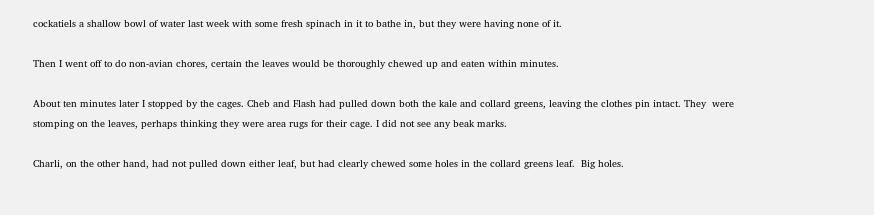cockatiels a shallow bowl of water last week with some fresh spinach in it to bathe in, but they were having none of it.

Then I went off to do non-avian chores, certain the leaves would be thoroughly chewed up and eaten within minutes.

About ten minutes later I stopped by the cages. Cheb and Flash had pulled down both the kale and collard greens, leaving the clothes pin intact. They  were stomping on the leaves, perhaps thinking they were area rugs for their cage. I did not see any beak marks.

Charli, on the other hand, had not pulled down either leaf, but had clearly chewed some holes in the collard greens leaf.  Big holes.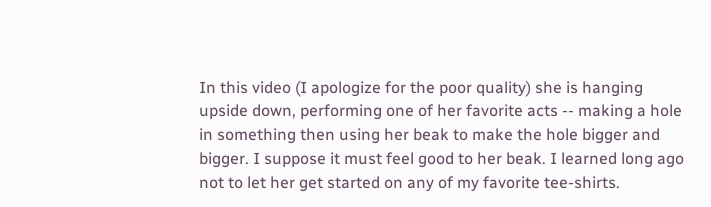In this video (I apologize for the poor quality) she is hanging upside down, performing one of her favorite acts -- making a hole in something then using her beak to make the hole bigger and bigger. I suppose it must feel good to her beak. I learned long ago not to let her get started on any of my favorite tee-shirts.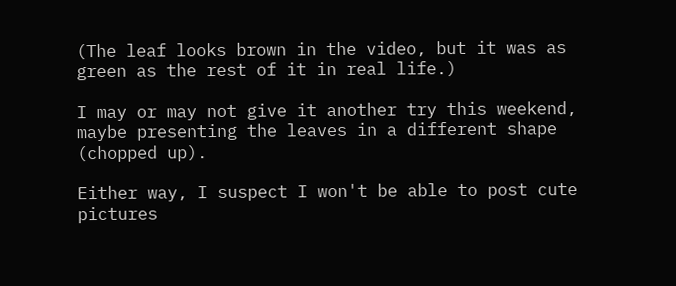(The leaf looks brown in the video, but it was as green as the rest of it in real life.)

I may or may not give it another try this weekend, maybe presenting the leaves in a different shape (chopped up).

Either way, I suspect I won't be able to post cute pictures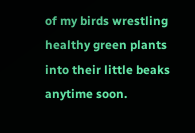of my birds wrestling healthy green plants into their little beaks anytime soon.